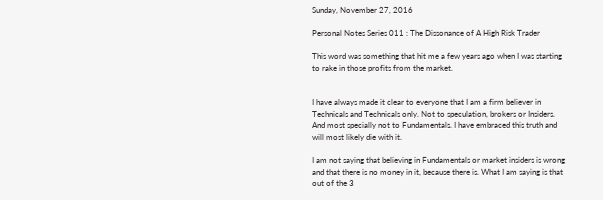Sunday, November 27, 2016

Personal Notes Series 011 : The Dissonance of A High Risk Trader

This word was something that hit me a few years ago when I was starting to rake in those profits from the market.


I have always made it clear to everyone that I am a firm believer in Technicals and Technicals only. Not to speculation, brokers or Insiders. And most specially not to Fundamentals. I have embraced this truth and will most likely die with it.

I am not saying that believing in Fundamentals or market insiders is wrong and that there is no money in it, because there is. What I am saying is that out of the 3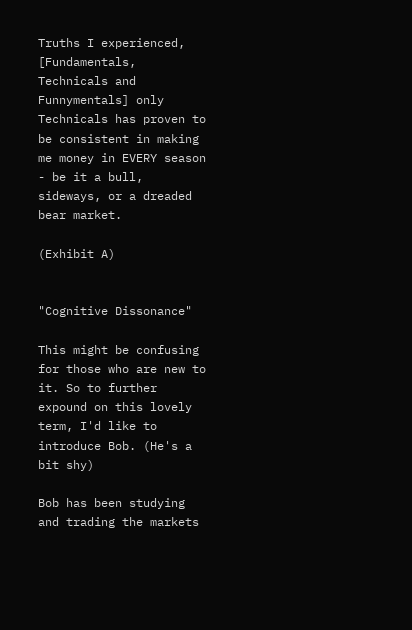Truths I experienced, [Fundamentals, Technicals and Funnymentals] only Technicals has proven to be consistent in making me money in EVERY season - be it a bull, sideways, or a dreaded bear market.

(Exhibit A)


"Cognitive Dissonance"

This might be confusing for those who are new to it. So to further expound on this lovely term, I'd like to introduce Bob. (He's a bit shy)

Bob has been studying and trading the markets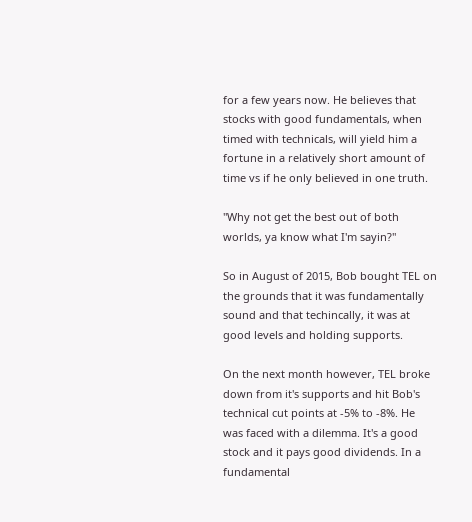for a few years now. He believes that stocks with good fundamentals, when timed with technicals, will yield him a fortune in a relatively short amount of time vs if he only believed in one truth.

"Why not get the best out of both worlds, ya know what I'm sayin?"

So in August of 2015, Bob bought TEL on the grounds that it was fundamentally sound and that techincally, it was at good levels and holding supports.

On the next month however, TEL broke down from it's supports and hit Bob's technical cut points at -5% to -8%. He was faced with a dilemma. It's a good stock and it pays good dividends. In a fundamental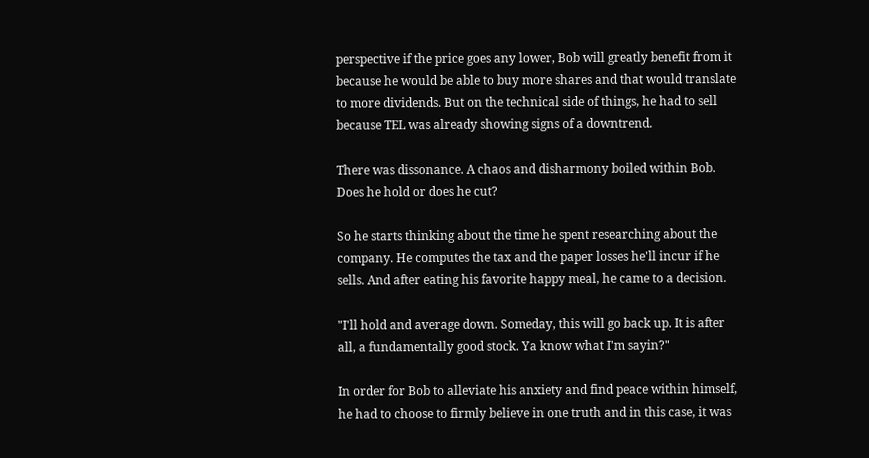perspective if the price goes any lower, Bob will greatly benefit from it because he would be able to buy more shares and that would translate to more dividends. But on the technical side of things, he had to sell because TEL was already showing signs of a downtrend.

There was dissonance. A chaos and disharmony boiled within Bob. Does he hold or does he cut?

So he starts thinking about the time he spent researching about the company. He computes the tax and the paper losses he'll incur if he sells. And after eating his favorite happy meal, he came to a decision.

"I'll hold and average down. Someday, this will go back up. It is after all, a fundamentally good stock. Ya know what I'm sayin?"

In order for Bob to alleviate his anxiety and find peace within himself, he had to choose to firmly believe in one truth and in this case, it was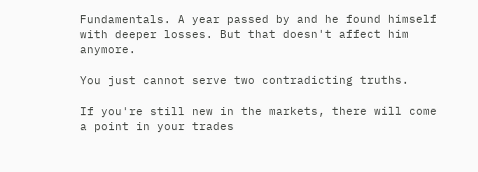Fundamentals. A year passed by and he found himself with deeper losses. But that doesn't affect him anymore.

You just cannot serve two contradicting truths.

If you're still new in the markets, there will come a point in your trades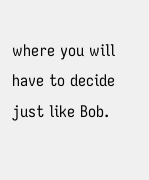where you will have to decide just like Bob.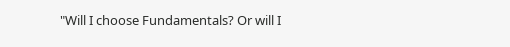"Will I choose Fundamentals? Or will I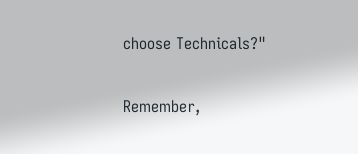choose Technicals?"

Remember,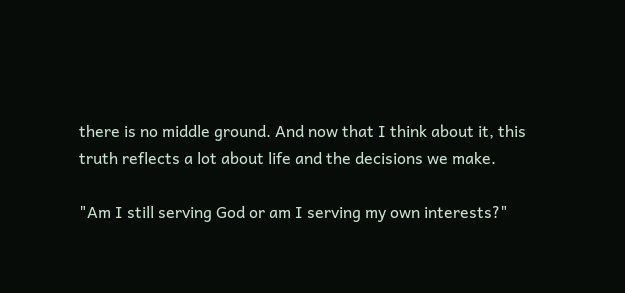there is no middle ground. And now that I think about it, this truth reflects a lot about life and the decisions we make.

"Am I still serving God or am I serving my own interests?"